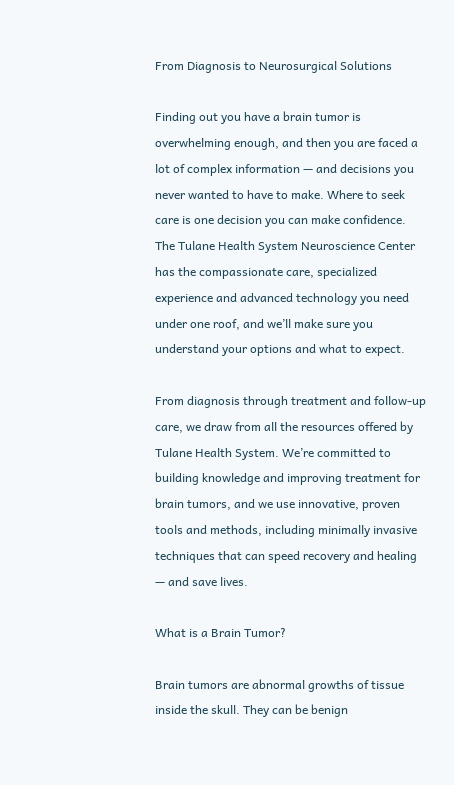From Diagnosis to Neurosurgical Solutions

Finding out you have a brain tumor is overwhelming enough, and then you are faced a lot of complex information — and decisions you never wanted to have to make. Where to seek care is one decision you can make confidence. The Tulane Health System Neuroscience Center has the compassionate care, specialized experience and advanced technology you need under one roof, and we’ll make sure you understand your options and what to expect.

From diagnosis through treatment and follow-up care, we draw from all the resources offered by Tulane Health System. We’re committed to building knowledge and improving treatment for brain tumors, and we use innovative, proven tools and methods, including minimally invasive techniques that can speed recovery and healing — and save lives.

What is a Brain Tumor?

Brain tumors are abnormal growths of tissue inside the skull. They can be benign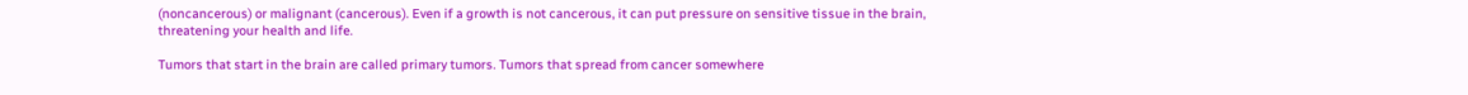(noncancerous) or malignant (cancerous). Even if a growth is not cancerous, it can put pressure on sensitive tissue in the brain, threatening your health and life.

Tumors that start in the brain are called primary tumors. Tumors that spread from cancer somewhere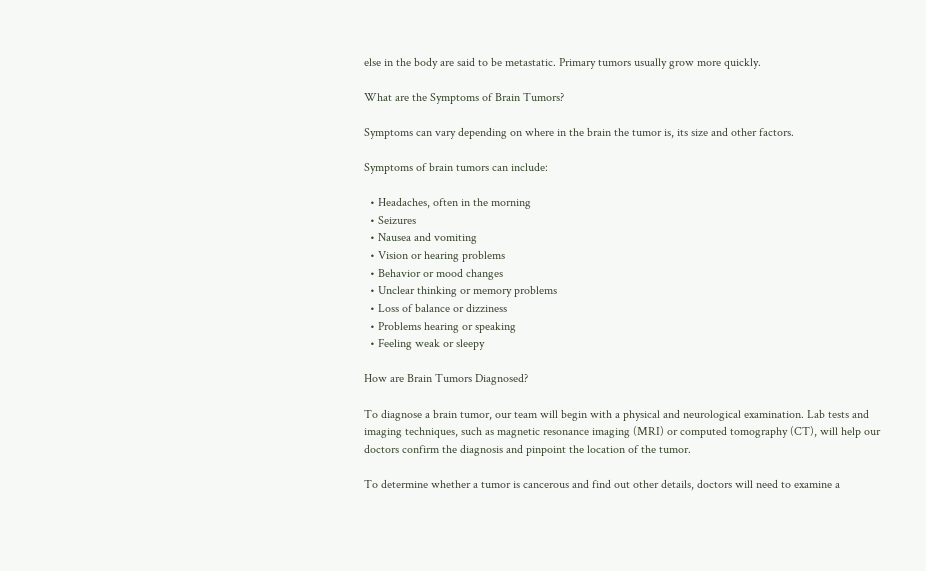else in the body are said to be metastatic. Primary tumors usually grow more quickly.

What are the Symptoms of Brain Tumors?

Symptoms can vary depending on where in the brain the tumor is, its size and other factors.

Symptoms of brain tumors can include:

  • Headaches, often in the morning
  • Seizures
  • Nausea and vomiting
  • Vision or hearing problems
  • Behavior or mood changes
  • Unclear thinking or memory problems
  • Loss of balance or dizziness
  • Problems hearing or speaking
  • Feeling weak or sleepy

How are Brain Tumors Diagnosed?

To diagnose a brain tumor, our team will begin with a physical and neurological examination. Lab tests and imaging techniques, such as magnetic resonance imaging (MRI) or computed tomography (CT), will help our doctors confirm the diagnosis and pinpoint the location of the tumor.

To determine whether a tumor is cancerous and find out other details, doctors will need to examine a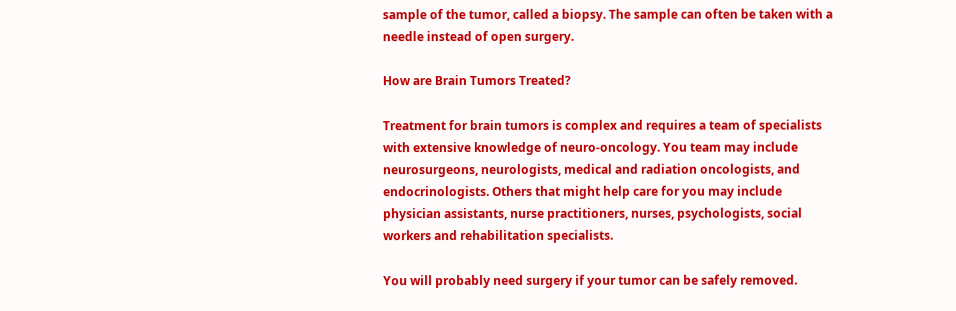sample of the tumor, called a biopsy. The sample can often be taken with a needle instead of open surgery.

How are Brain Tumors Treated?

Treatment for brain tumors is complex and requires a team of specialists with extensive knowledge of neuro-oncology. You team may include neurosurgeons, neurologists, medical and radiation oncologists, and endocrinologists. Others that might help care for you may include physician assistants, nurse practitioners, nurses, psychologists, social workers and rehabilitation specialists.

You will probably need surgery if your tumor can be safely removed.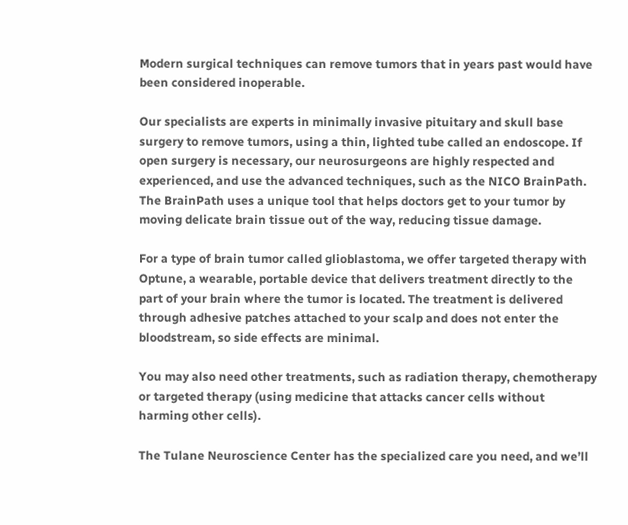Modern surgical techniques can remove tumors that in years past would have been considered inoperable.

Our specialists are experts in minimally invasive pituitary and skull base surgery to remove tumors, using a thin, lighted tube called an endoscope. If open surgery is necessary, our neurosurgeons are highly respected and experienced, and use the advanced techniques, such as the NICO BrainPath. The BrainPath uses a unique tool that helps doctors get to your tumor by moving delicate brain tissue out of the way, reducing tissue damage.

For a type of brain tumor called glioblastoma, we offer targeted therapy with Optune, a wearable, portable device that delivers treatment directly to the part of your brain where the tumor is located. The treatment is delivered through adhesive patches attached to your scalp and does not enter the bloodstream, so side effects are minimal.

You may also need other treatments, such as radiation therapy, chemotherapy or targeted therapy (using medicine that attacks cancer cells without harming other cells).

The Tulane Neuroscience Center has the specialized care you need, and we’ll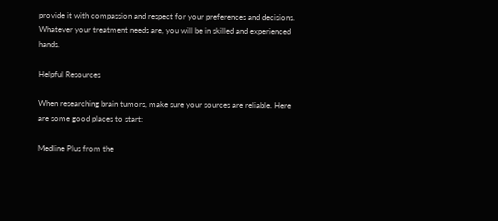provide it with compassion and respect for your preferences and decisions. Whatever your treatment needs are, you will be in skilled and experienced hands.

Helpful Resources

When researching brain tumors, make sure your sources are reliable. Here are some good places to start:

Medline Plus from the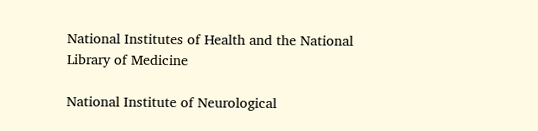National Institutes of Health and the National Library of Medicine

National Institute of Neurological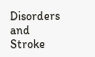Disorders and Stroke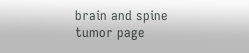brain and spine tumor page